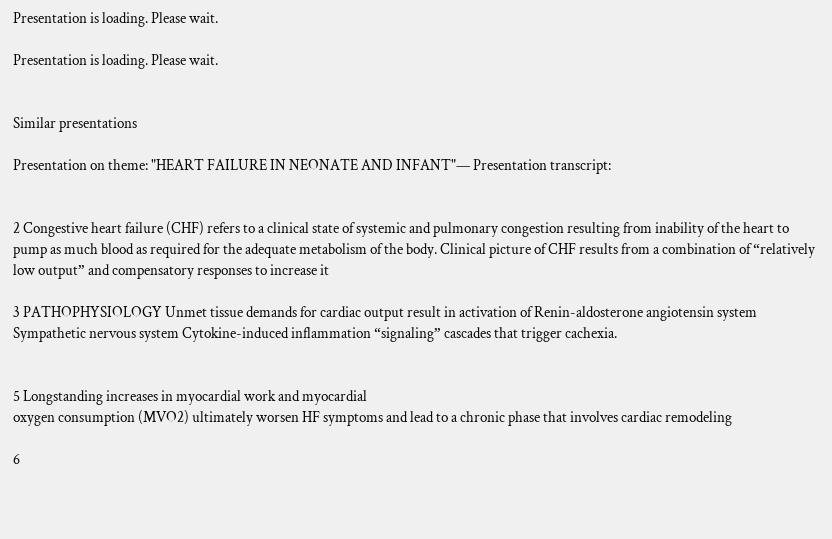Presentation is loading. Please wait.

Presentation is loading. Please wait.


Similar presentations

Presentation on theme: "HEART FAILURE IN NEONATE AND INFANT"— Presentation transcript:


2 Congestive heart failure (CHF) refers to a clinical state of systemic and pulmonary congestion resulting from inability of the heart to pump as much blood as required for the adequate metabolism of the body. Clinical picture of CHF results from a combination of “relatively low output” and compensatory responses to increase it

3 PATHOPHYSIOLOGY Unmet tissue demands for cardiac output result in activation of Renin-aldosterone angiotensin system Sympathetic nervous system Cytokine-induced inflammation “signaling” cascades that trigger cachexia.


5 Longstanding increases in myocardial work and myocardial
oxygen consumption (MVO2) ultimately worsen HF symptoms and lead to a chronic phase that involves cardiac remodeling

6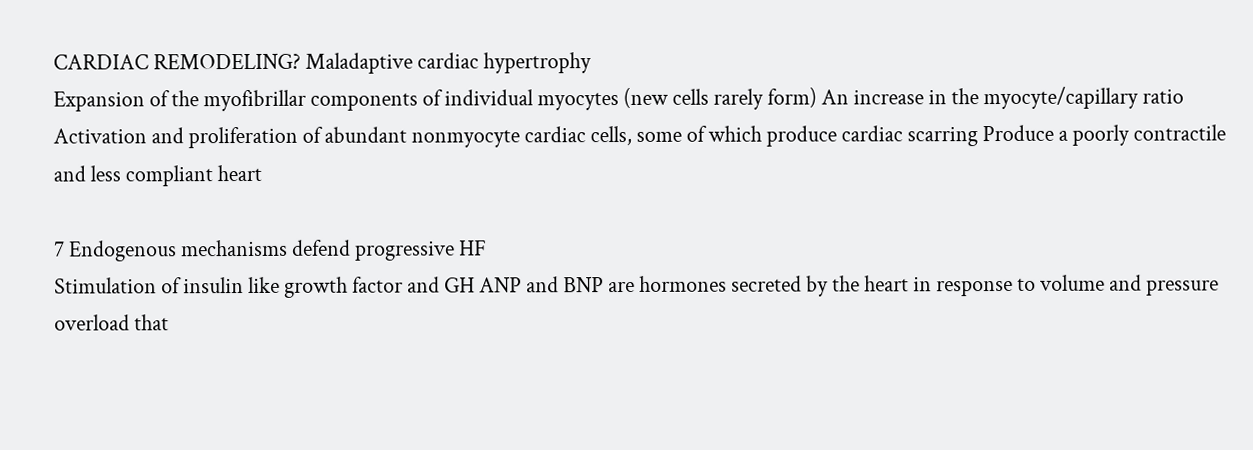CARDIAC REMODELING? Maladaptive cardiac hypertrophy
Expansion of the myofibrillar components of individual myocytes (new cells rarely form) An increase in the myocyte/capillary ratio Activation and proliferation of abundant nonmyocyte cardiac cells, some of which produce cardiac scarring Produce a poorly contractile and less compliant heart

7 Endogenous mechanisms defend progressive HF
Stimulation of insulin like growth factor and GH ANP and BNP are hormones secreted by the heart in response to volume and pressure overload that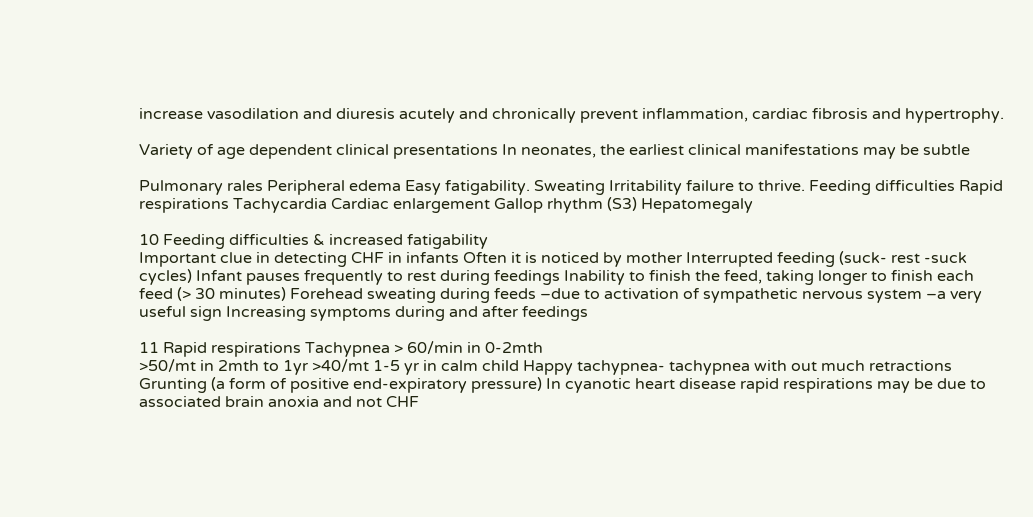increase vasodilation and diuresis acutely and chronically prevent inflammation, cardiac fibrosis and hypertrophy.

Variety of age dependent clinical presentations In neonates, the earliest clinical manifestations may be subtle

Pulmonary rales Peripheral edema Easy fatigability. Sweating Irritability failure to thrive. Feeding difficulties Rapid respirations Tachycardia Cardiac enlargement Gallop rhythm (S3) Hepatomegaly

10 Feeding difficulties & increased fatigability
Important clue in detecting CHF in infants Often it is noticed by mother Interrupted feeding (suck- rest -suck cycles) Infant pauses frequently to rest during feedings Inability to finish the feed, taking longer to finish each feed (> 30 minutes) Forehead sweating during feeds –due to activation of sympathetic nervous system –a very useful sign Increasing symptoms during and after feedings

11 Rapid respirations Tachypnea > 60/min in 0-2mth
>50/mt in 2mth to 1yr >40/mt 1-5 yr in calm child Happy tachypnea- tachypnea with out much retractions Grunting (a form of positive end-expiratory pressure) In cyanotic heart disease rapid respirations may be due to associated brain anoxia and not CHF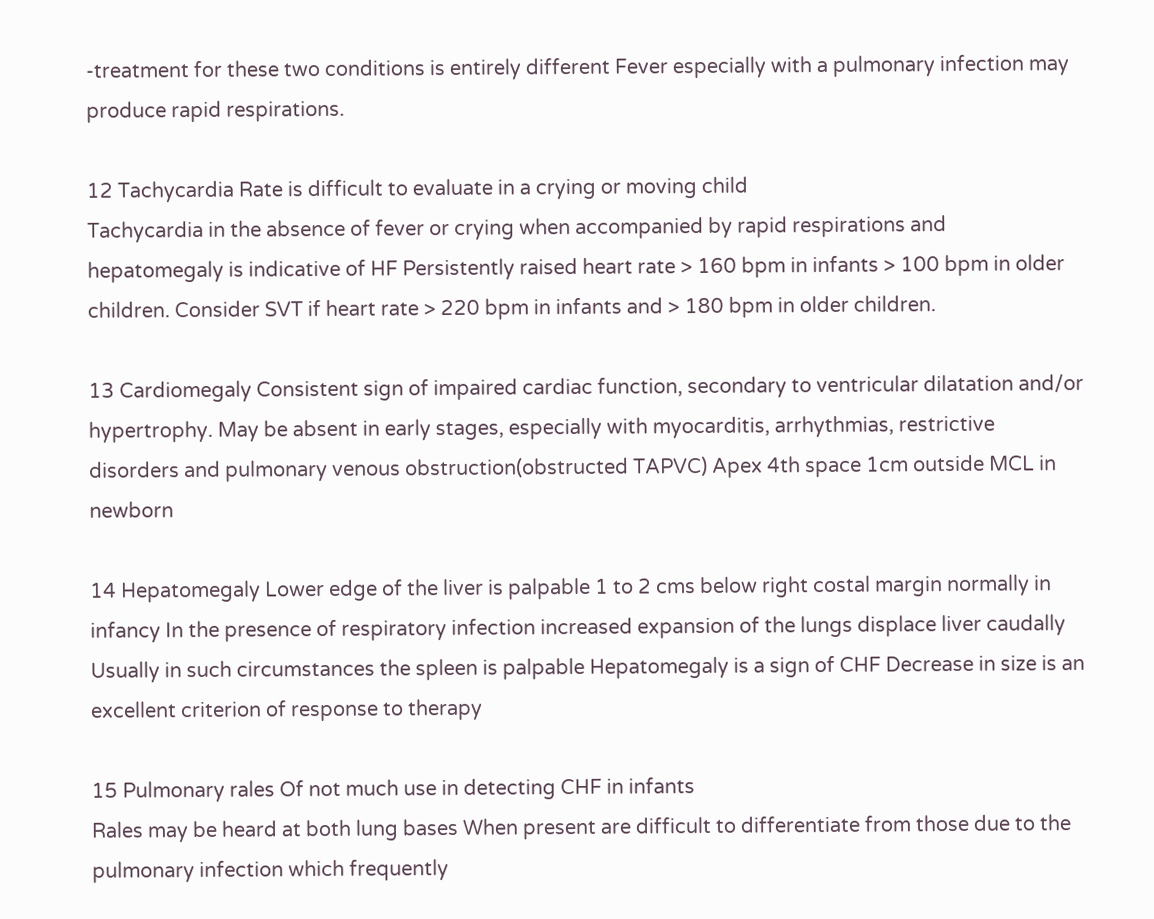-treatment for these two conditions is entirely different Fever especially with a pulmonary infection may produce rapid respirations.

12 Tachycardia Rate is difficult to evaluate in a crying or moving child
Tachycardia in the absence of fever or crying when accompanied by rapid respirations and hepatomegaly is indicative of HF Persistently raised heart rate > 160 bpm in infants > 100 bpm in older children. Consider SVT if heart rate > 220 bpm in infants and > 180 bpm in older children.

13 Cardiomegaly Consistent sign of impaired cardiac function, secondary to ventricular dilatation and/or hypertrophy. May be absent in early stages, especially with myocarditis, arrhythmias, restrictive disorders and pulmonary venous obstruction(obstructed TAPVC) Apex 4th space 1cm outside MCL in newborn

14 Hepatomegaly Lower edge of the liver is palpable 1 to 2 cms below right costal margin normally in infancy In the presence of respiratory infection increased expansion of the lungs displace liver caudally Usually in such circumstances the spleen is palpable Hepatomegaly is a sign of CHF Decrease in size is an excellent criterion of response to therapy

15 Pulmonary rales Of not much use in detecting CHF in infants
Rales may be heard at both lung bases When present are difficult to differentiate from those due to the pulmonary infection which frequently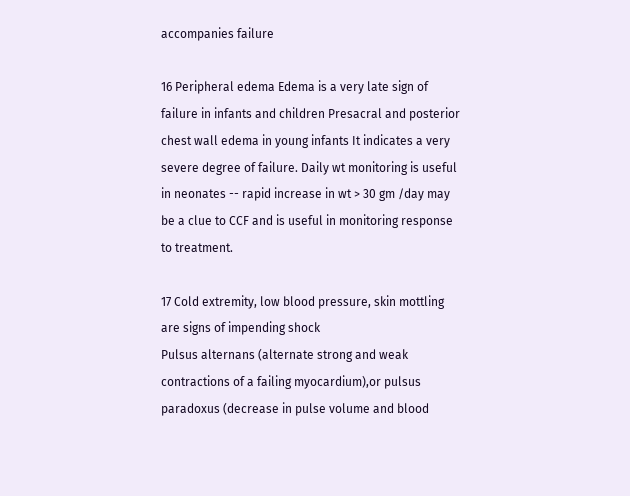accompanies failure

16 Peripheral edema Edema is a very late sign of failure in infants and children Presacral and posterior chest wall edema in young infants It indicates a very severe degree of failure. Daily wt monitoring is useful in neonates -- rapid increase in wt > 30 gm /day may be a clue to CCF and is useful in monitoring response to treatment.

17 Cold extremity, low blood pressure, skin mottling are signs of impending shock
Pulsus alternans (alternate strong and weak contractions of a failing myocardium),or pulsus paradoxus (decrease in pulse volume and blood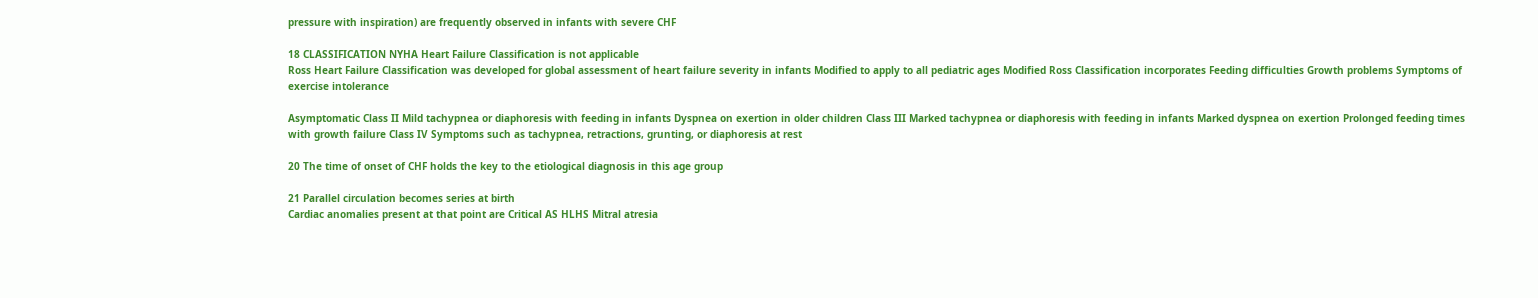pressure with inspiration) are frequently observed in infants with severe CHF

18 CLASSIFICATION NYHA Heart Failure Classification is not applicable
Ross Heart Failure Classification was developed for global assessment of heart failure severity in infants Modified to apply to all pediatric ages Modified Ross Classification incorporates Feeding difficulties Growth problems Symptoms of exercise intolerance

Asymptomatic Class II Mild tachypnea or diaphoresis with feeding in infants Dyspnea on exertion in older children Class III Marked tachypnea or diaphoresis with feeding in infants Marked dyspnea on exertion Prolonged feeding times with growth failure Class IV Symptoms such as tachypnea, retractions, grunting, or diaphoresis at rest

20 The time of onset of CHF holds the key to the etiological diagnosis in this age group

21 Parallel circulation becomes series at birth
Cardiac anomalies present at that point are Critical AS HLHS Mitral atresia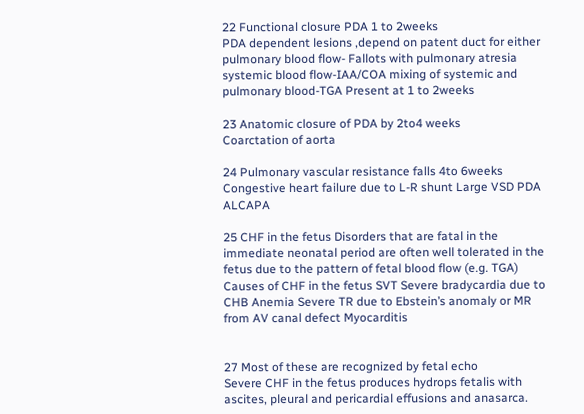22 Functional closure PDA 1 to 2weeks
PDA dependent lesions ,depend on patent duct for either pulmonary blood flow- Fallots with pulmonary atresia systemic blood flow-IAA/COA mixing of systemic and pulmonary blood-TGA Present at 1 to 2weeks

23 Anatomic closure of PDA by 2to4 weeks
Coarctation of aorta

24 Pulmonary vascular resistance falls 4to 6weeks
Congestive heart failure due to L-R shunt Large VSD PDA ALCAPA

25 CHF in the fetus Disorders that are fatal in the immediate neonatal period are often well tolerated in the fetus due to the pattern of fetal blood flow (e.g. TGA) Causes of CHF in the fetus SVT Severe bradycardia due to CHB Anemia Severe TR due to Ebstein’s anomaly or MR from AV canal defect Myocarditis


27 Most of these are recognized by fetal echo
Severe CHF in the fetus produces hydrops fetalis with ascites, pleural and pericardial effusions and anasarca.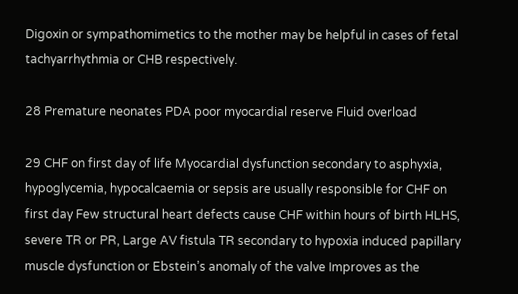Digoxin or sympathomimetics to the mother may be helpful in cases of fetal tachyarrhythmia or CHB respectively.

28 Premature neonates PDA poor myocardial reserve Fluid overload

29 CHF on first day of life Myocardial dysfunction secondary to asphyxia, hypoglycemia, hypocalcaemia or sepsis are usually responsible for CHF on first day Few structural heart defects cause CHF within hours of birth HLHS, severe TR or PR, Large AV fistula TR secondary to hypoxia induced papillary muscle dysfunction or Ebstein’s anomaly of the valve Improves as the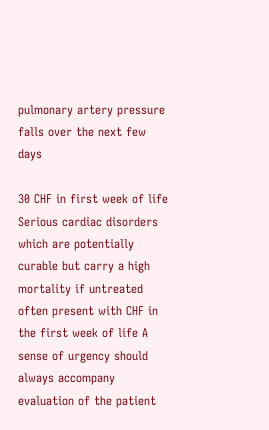pulmonary artery pressure falls over the next few days

30 CHF in first week of life
Serious cardiac disorders which are potentially curable but carry a high mortality if untreated often present with CHF in the first week of life A sense of urgency should always accompany evaluation of the patient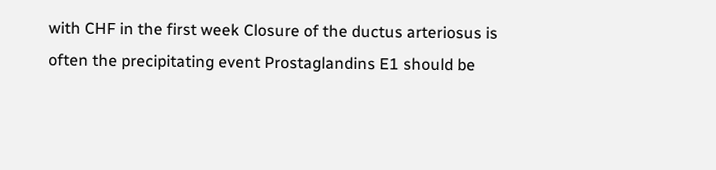with CHF in the first week Closure of the ductus arteriosus is often the precipitating event Prostaglandins E1 should be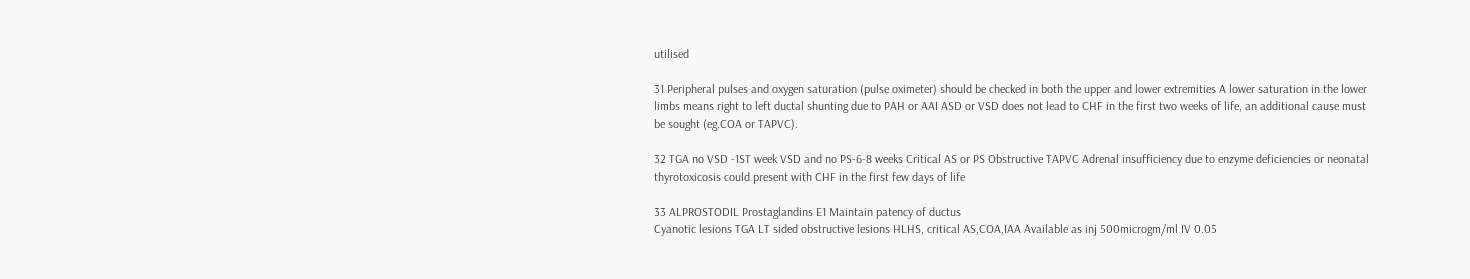utilised

31 Peripheral pulses and oxygen saturation (pulse oximeter) should be checked in both the upper and lower extremities A lower saturation in the lower limbs means right to left ductal shunting due to PAH or AAI ASD or VSD does not lead to CHF in the first two weeks of life, an additional cause must be sought (eg.COA or TAPVC).

32 TGA no VSD -1ST week VSD and no PS-6-8 weeks Critical AS or PS Obstructive TAPVC Adrenal insufficiency due to enzyme deficiencies or neonatal thyrotoxicosis could present with CHF in the first few days of life

33 ALPROSTODIL Prostaglandins E1 Maintain patency of ductus
Cyanotic lesions TGA LT sided obstructive lesions HLHS, critical AS,COA,IAA Available as inj 500microgm/ml IV 0.05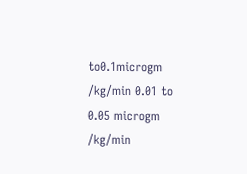to0.1microgm /kg/min 0.01 to 0.05 microgm /kg/min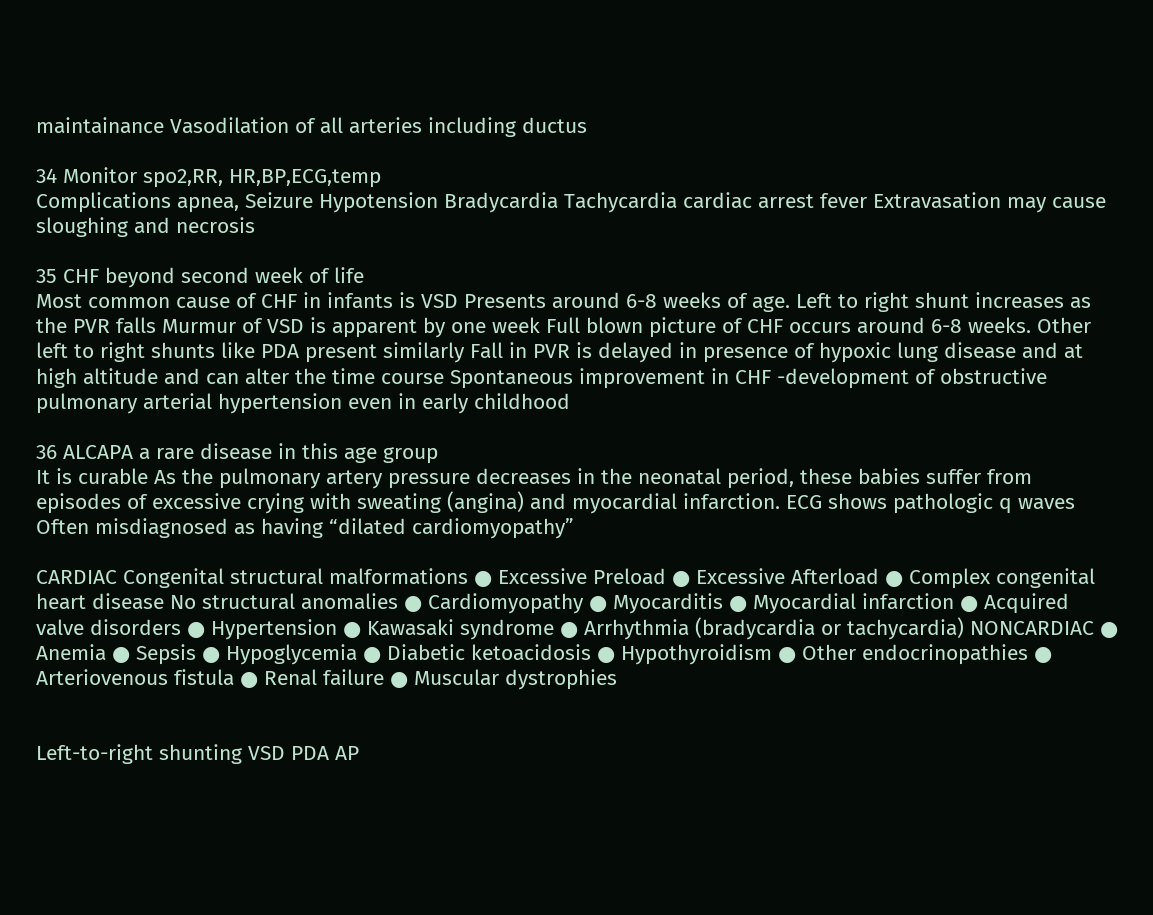maintainance Vasodilation of all arteries including ductus

34 Monitor spo2,RR, HR,BP,ECG,temp
Complications apnea, Seizure Hypotension Bradycardia Tachycardia cardiac arrest fever Extravasation may cause sloughing and necrosis

35 CHF beyond second week of life
Most common cause of CHF in infants is VSD Presents around 6-8 weeks of age. Left to right shunt increases as the PVR falls Murmur of VSD is apparent by one week Full blown picture of CHF occurs around 6-8 weeks. Other left to right shunts like PDA present similarly Fall in PVR is delayed in presence of hypoxic lung disease and at high altitude and can alter the time course Spontaneous improvement in CHF -development of obstructive pulmonary arterial hypertension even in early childhood

36 ALCAPA a rare disease in this age group
It is curable As the pulmonary artery pressure decreases in the neonatal period, these babies suffer from episodes of excessive crying with sweating (angina) and myocardial infarction. ECG shows pathologic q waves Often misdiagnosed as having “dilated cardiomyopathy”

CARDIAC Congenital structural malformations ● Excessive Preload ● Excessive Afterload ● Complex congenital heart disease No structural anomalies ● Cardiomyopathy ● Myocarditis ● Myocardial infarction ● Acquired valve disorders ● Hypertension ● Kawasaki syndrome ● Arrhythmia (bradycardia or tachycardia) NONCARDIAC ● Anemia ● Sepsis ● Hypoglycemia ● Diabetic ketoacidosis ● Hypothyroidism ● Other endocrinopathies ● Arteriovenous fistula ● Renal failure ● Muscular dystrophies


Left-to-right shunting VSD PDA AP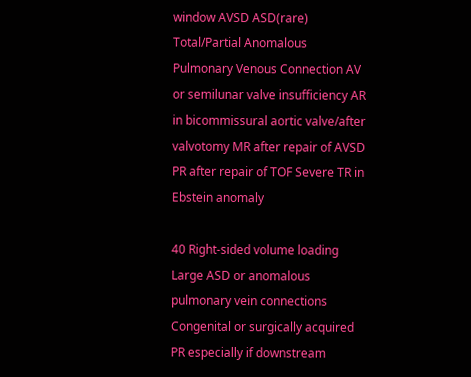window AVSD ASD(rare) Total/Partial Anomalous Pulmonary Venous Connection AV or semilunar valve insufficiency AR in bicommissural aortic valve/after valvotomy MR after repair of AVSD PR after repair of TOF Severe TR in Ebstein anomaly

40 Right-sided volume loading
Large ASD or anomalous pulmonary vein connections Congenital or surgically acquired PR especially if downstream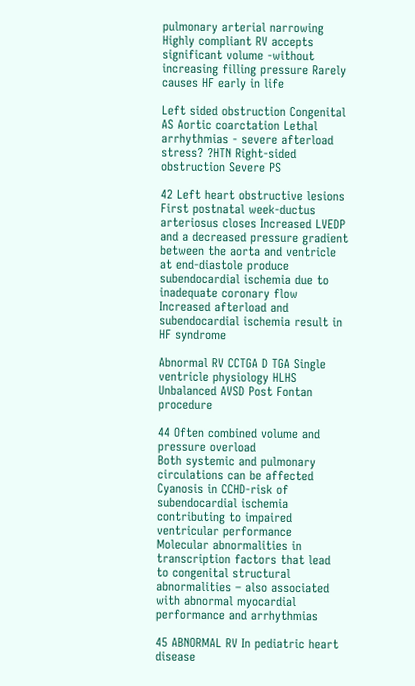pulmonary arterial narrowing Highly compliant RV accepts significant volume -without increasing filling pressure Rarely causes HF early in life

Left sided obstruction Congenital AS Aortic coarctation Lethal arrhythmias - severe afterload stress? ?HTN Right-sided obstruction Severe PS

42 Left heart obstructive lesions
First postnatal week-ductus arteriosus closes Increased LVEDP and a decreased pressure gradient between the aorta and ventricle at end-diastole produce subendocardial ischemia due to inadequate coronary flow Increased afterload and subendocardial ischemia result in HF syndrome

Abnormal RV CCTGA D TGA Single ventricle physiology HLHS Unbalanced AVSD Post Fontan procedure

44 Often combined volume and pressure overload
Both systemic and pulmonary circulations can be affected Cyanosis in CCHD-risk of subendocardial ischemia contributing to impaired ventricular performance Molecular abnormalities in transcription factors that lead to congenital structural abnormalities – also associated with abnormal myocardial performance and arrhythmias

45 ABNORMAL RV In pediatric heart disease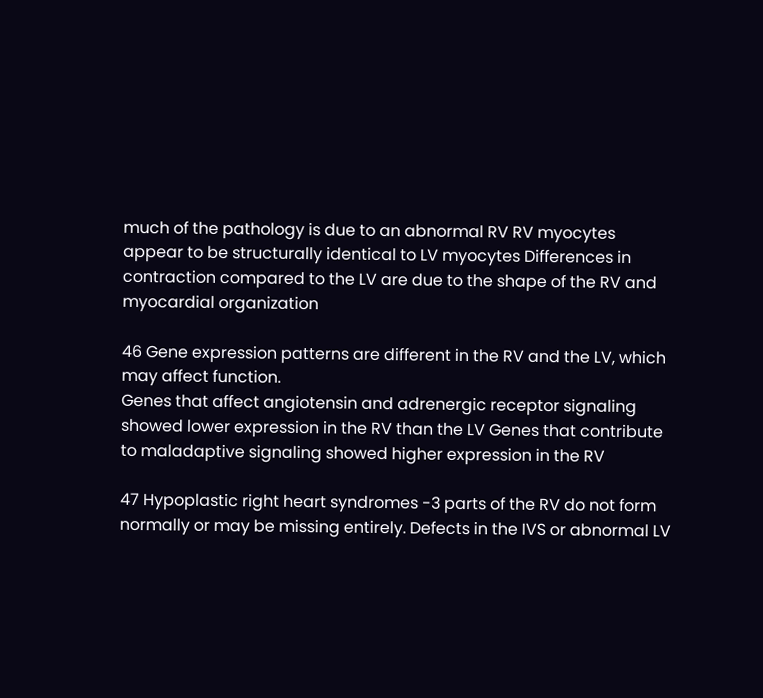much of the pathology is due to an abnormal RV RV myocytes appear to be structurally identical to LV myocytes Differences in contraction compared to the LV are due to the shape of the RV and myocardial organization

46 Gene expression patterns are different in the RV and the LV, which may affect function.
Genes that affect angiotensin and adrenergic receptor signaling showed lower expression in the RV than the LV Genes that contribute to maladaptive signaling showed higher expression in the RV

47 Hypoplastic right heart syndromes -3 parts of the RV do not form normally or may be missing entirely. Defects in the IVS or abnormal LV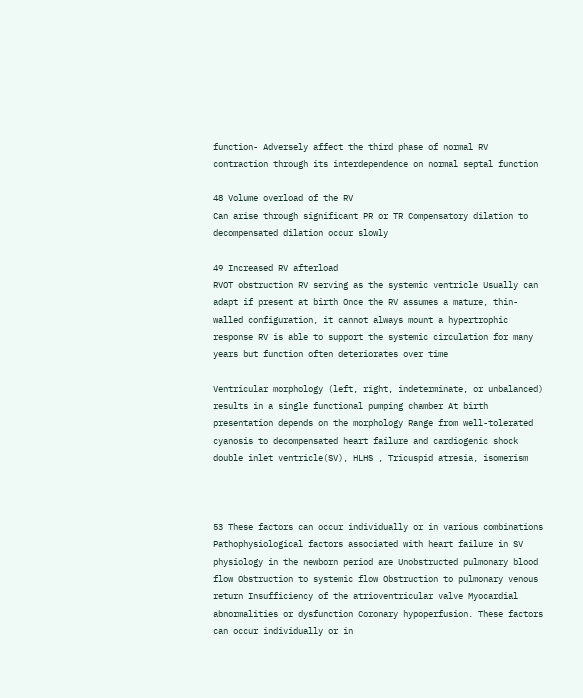function- Adversely affect the third phase of normal RV contraction through its interdependence on normal septal function

48 Volume overload of the RV
Can arise through significant PR or TR Compensatory dilation to decompensated dilation occur slowly

49 Increased RV afterload
RVOT obstruction RV serving as the systemic ventricle Usually can adapt if present at birth Once the RV assumes a mature, thin-walled configuration, it cannot always mount a hypertrophic response RV is able to support the systemic circulation for many years but function often deteriorates over time

Ventricular morphology (left, right, indeterminate, or unbalanced) results in a single functional pumping chamber At birth presentation depends on the morphology Range from well-tolerated cyanosis to decompensated heart failure and cardiogenic shock double inlet ventricle(SV), HLHS , Tricuspid atresia, isomerism



53 These factors can occur individually or in various combinations
Pathophysiological factors associated with heart failure in SV physiology in the newborn period are Unobstructed pulmonary blood flow Obstruction to systemic flow Obstruction to pulmonary venous return Insufficiency of the atrioventricular valve Myocardial abnormalities or dysfunction Coronary hypoperfusion. These factors can occur individually or in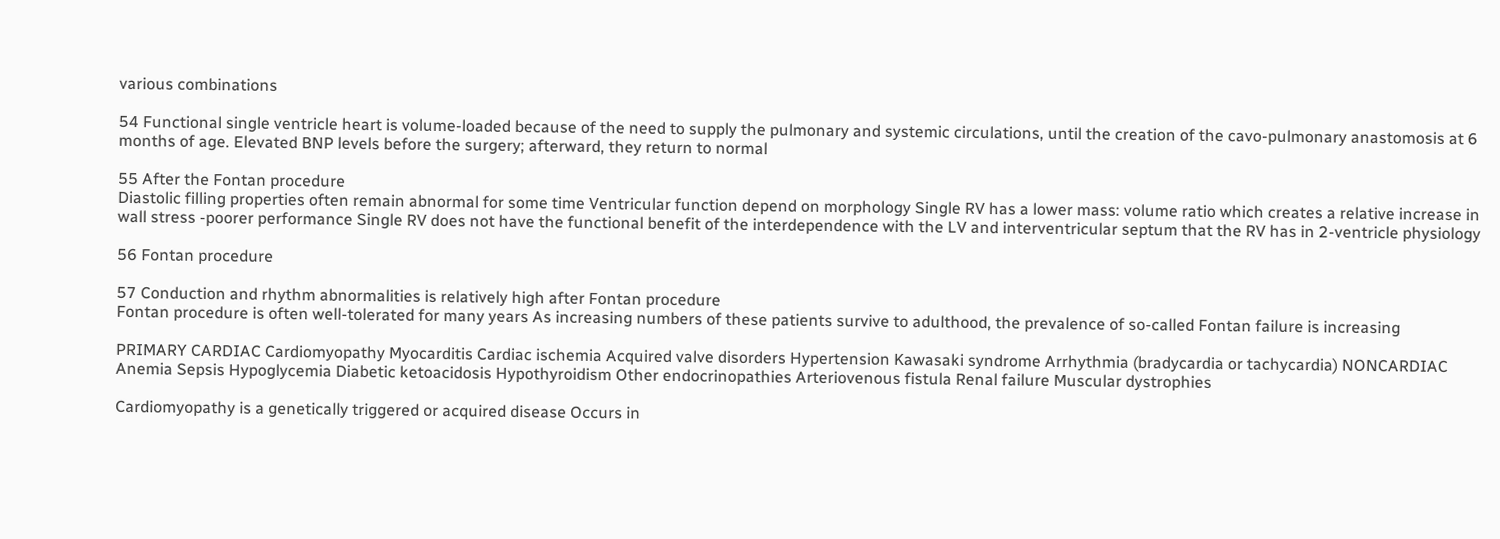various combinations

54 Functional single ventricle heart is volume-loaded because of the need to supply the pulmonary and systemic circulations, until the creation of the cavo-pulmonary anastomosis at 6 months of age. Elevated BNP levels before the surgery; afterward, they return to normal

55 After the Fontan procedure
Diastolic filling properties often remain abnormal for some time Ventricular function depend on morphology Single RV has a lower mass: volume ratio which creates a relative increase in wall stress -poorer performance Single RV does not have the functional benefit of the interdependence with the LV and interventricular septum that the RV has in 2-ventricle physiology

56 Fontan procedure

57 Conduction and rhythm abnormalities is relatively high after Fontan procedure
Fontan procedure is often well-tolerated for many years As increasing numbers of these patients survive to adulthood, the prevalence of so-called Fontan failure is increasing

PRIMARY CARDIAC Cardiomyopathy Myocarditis Cardiac ischemia Acquired valve disorders Hypertension Kawasaki syndrome Arrhythmia (bradycardia or tachycardia) NONCARDIAC Anemia Sepsis Hypoglycemia Diabetic ketoacidosis Hypothyroidism Other endocrinopathies Arteriovenous fistula Renal failure Muscular dystrophies

Cardiomyopathy is a genetically triggered or acquired disease Occurs in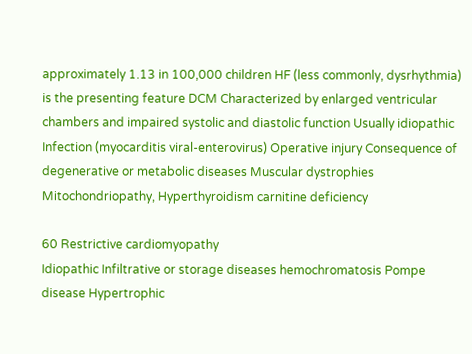approximately 1.13 in 100,000 children HF (less commonly, dysrhythmia) is the presenting feature DCM Characterized by enlarged ventricular chambers and impaired systolic and diastolic function Usually idiopathic Infection (myocarditis viral-enterovirus) Operative injury Consequence of degenerative or metabolic diseases Muscular dystrophies Mitochondriopathy, Hyperthyroidism carnitine deficiency

60 Restrictive cardiomyopathy
Idiopathic Infiltrative or storage diseases hemochromatosis Pompe disease Hypertrophic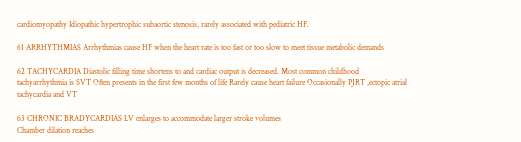cardiomyopathy Idiopathic hypertrophic subaortic stenosis, rarely associated with pediatric HF.

61 ARRHYTHMIAS Arrhythmias cause HF when the heart rate is too fast or too slow to meet tissue metabolic demands

62 TACHYCARDIA Diastolic filling time shortens to and cardiac output is decreased. Most common childhood tachyarrhythmia is SVT Often presents in the first few months of life Rarely cause heart failure Occasionally PJRT ,ectopic atrial tachycardia and VT

63 CHRONIC BRADYCARDIAS LV enlarges to accommodate larger stroke volumes
Chamber dilation reaches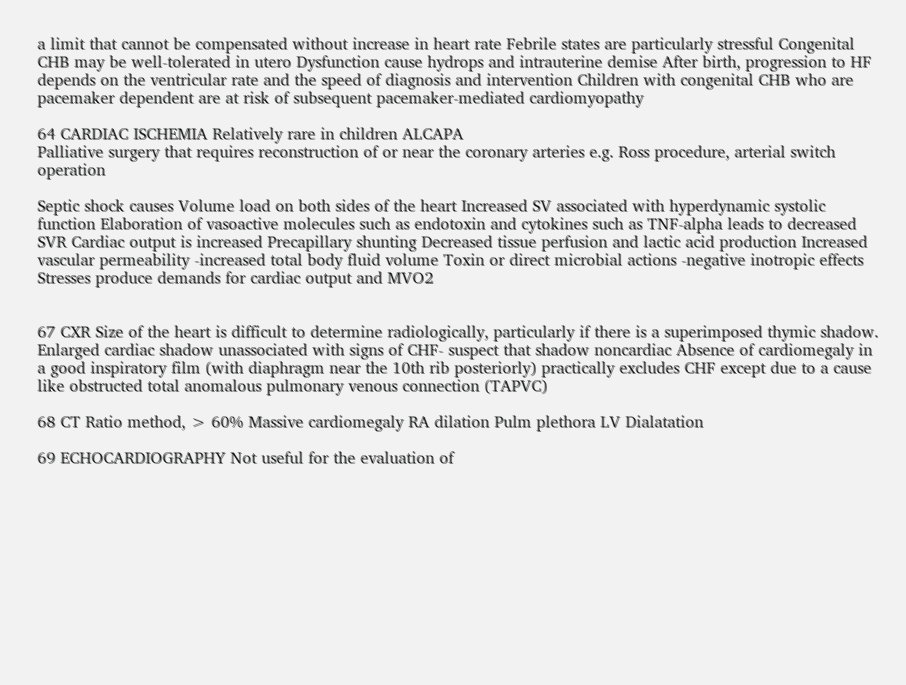a limit that cannot be compensated without increase in heart rate Febrile states are particularly stressful Congenital CHB may be well-tolerated in utero Dysfunction cause hydrops and intrauterine demise After birth, progression to HF depends on the ventricular rate and the speed of diagnosis and intervention Children with congenital CHB who are pacemaker dependent are at risk of subsequent pacemaker-mediated cardiomyopathy

64 CARDIAC ISCHEMIA Relatively rare in children ALCAPA
Palliative surgery that requires reconstruction of or near the coronary arteries e.g. Ross procedure, arterial switch operation

Septic shock causes Volume load on both sides of the heart Increased SV associated with hyperdynamic systolic function Elaboration of vasoactive molecules such as endotoxin and cytokines such as TNF-alpha leads to decreased SVR Cardiac output is increased Precapillary shunting Decreased tissue perfusion and lactic acid production Increased vascular permeability -increased total body fluid volume Toxin or direct microbial actions -negative inotropic effects Stresses produce demands for cardiac output and MVO2


67 CXR Size of the heart is difficult to determine radiologically, particularly if there is a superimposed thymic shadow. Enlarged cardiac shadow unassociated with signs of CHF- suspect that shadow noncardiac Absence of cardiomegaly in a good inspiratory film (with diaphragm near the 10th rib posteriorly) practically excludes CHF except due to a cause like obstructed total anomalous pulmonary venous connection (TAPVC)

68 CT Ratio method, > 60% Massive cardiomegaly RA dilation Pulm plethora LV Dialatation

69 ECHOCARDIOGRAPHY Not useful for the evaluation of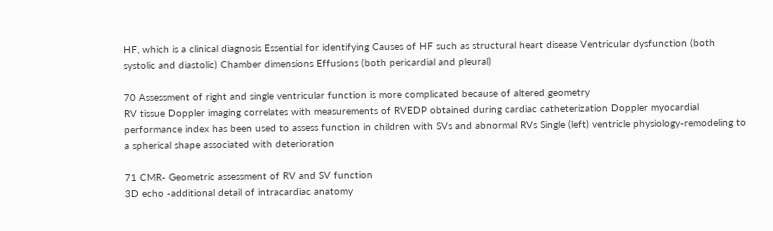HF, which is a clinical diagnosis Essential for identifying Causes of HF such as structural heart disease Ventricular dysfunction (both systolic and diastolic) Chamber dimensions Effusions (both pericardial and pleural)

70 Assessment of right and single ventricular function is more complicated because of altered geometry
RV tissue Doppler imaging correlates with measurements of RVEDP obtained during cardiac catheterization Doppler myocardial performance index has been used to assess function in children with SVs and abnormal RVs Single (left) ventricle physiology-remodeling to a spherical shape associated with deterioration

71 CMR- Geometric assessment of RV and SV function
3D echo -additional detail of intracardiac anatomy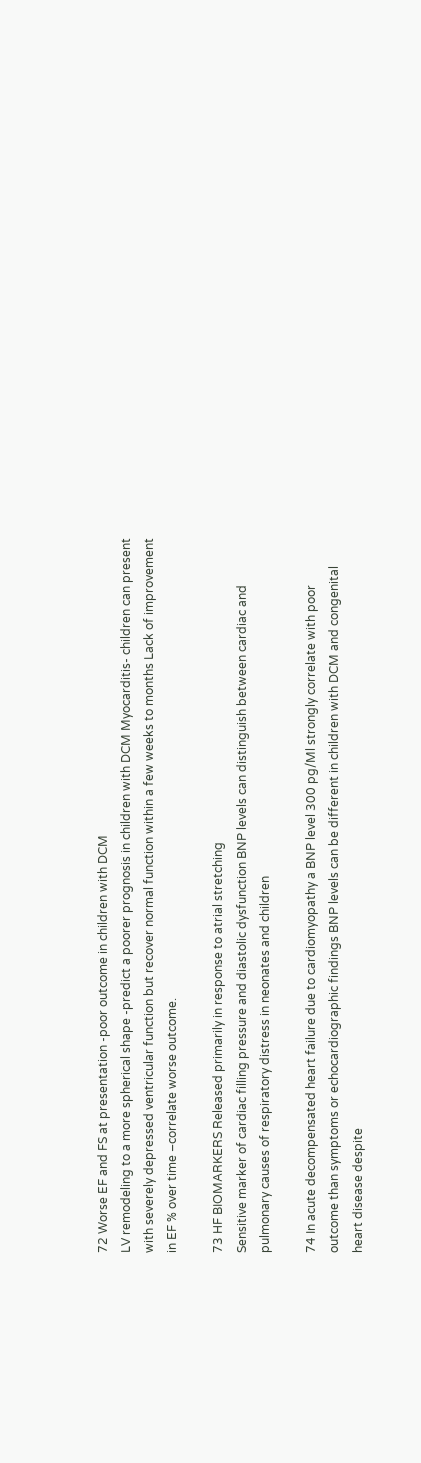72 Worse EF and FS at presentation -poor outcome in children with DCM
LV remodeling to a more spherical shape -predict a poorer prognosis in children with DCM Myocarditis- children can present with severely depressed ventricular function but recover normal function within a few weeks to months Lack of improvement in EF % over time –correlate worse outcome.

73 HF BIOMARKERS Released primarily in response to atrial stretching
Sensitive marker of cardiac filling pressure and diastolic dysfunction BNP levels can distinguish between cardiac and pulmonary causes of respiratory distress in neonates and children

74 In acute decompensated heart failure due to cardiomyopathy a BNP level 300 pg/Ml strongly correlate with poor outcome than symptoms or echocardiographic findings BNP levels can be different in children with DCM and congenital heart disease despite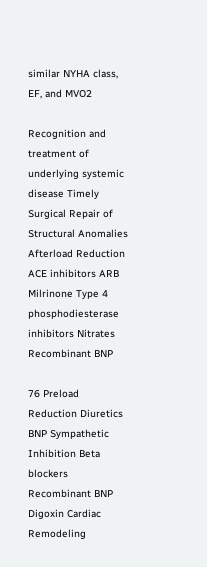similar NYHA class, EF, and MVO2

Recognition and treatment of underlying systemic disease Timely Surgical Repair of Structural Anomalies Afterload Reduction ACE inhibitors ARB Milrinone Type 4 phosphodiesterase inhibitors Nitrates Recombinant BNP

76 Preload Reduction Diuretics BNP Sympathetic Inhibition Beta blockers Recombinant BNP Digoxin Cardiac Remodeling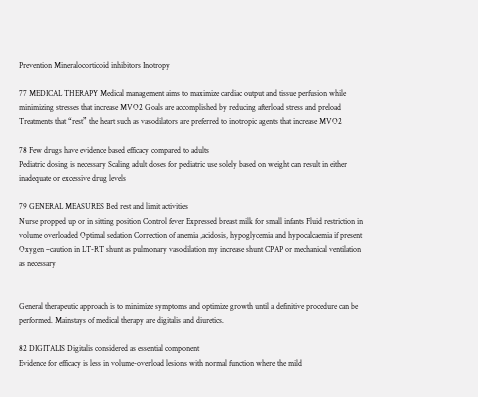Prevention Mineralocorticoid inhibitors Inotropy

77 MEDICAL THERAPY Medical management aims to maximize cardiac output and tissue perfusion while minimizing stresses that increase MVO2 Goals are accomplished by reducing afterload stress and preload Treatments that “rest” the heart such as vasodilators are preferred to inotropic agents that increase MVO2

78 Few drugs have evidence based efficacy compared to adults
Pediatric dosing is necessary Scaling adult doses for pediatric use solely based on weight can result in either inadequate or excessive drug levels

79 GENERAL MEASURES Bed rest and limit activities
Nurse propped up or in sitting position Control fever Expressed breast milk for small infants Fluid restriction in volume overloaded Optimal sedation Correction of anemia ,acidosis, hypoglycemia and hypocalcaemia if present Oxygen –caution in LT-RT shunt as pulmonary vasodilation my increase shunt CPAP or mechanical ventilation as necessary


General therapeutic approach is to minimize symptoms and optimize growth until a definitive procedure can be performed. Mainstays of medical therapy are digitalis and diuretics.

82 DIGITALIS Digitalis considered as essential component
Evidence for efficacy is less in volume-overload lesions with normal function where the mild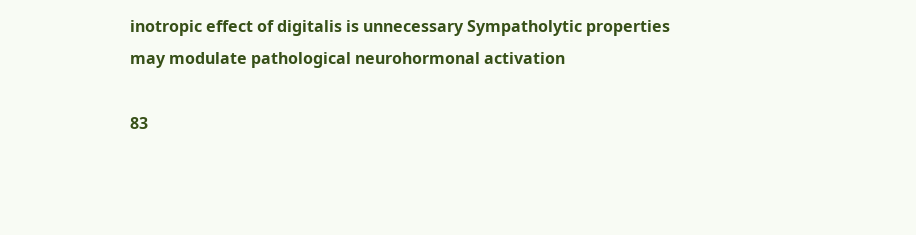inotropic effect of digitalis is unnecessary Sympatholytic properties may modulate pathological neurohormonal activation

83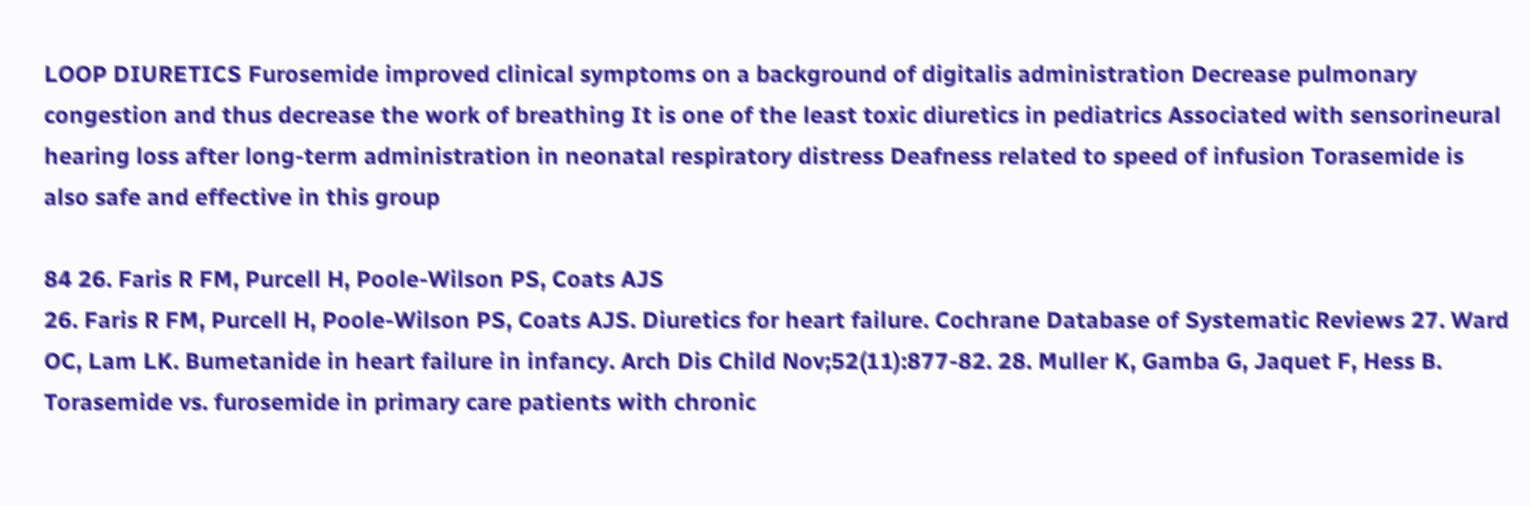LOOP DIURETICS Furosemide improved clinical symptoms on a background of digitalis administration Decrease pulmonary congestion and thus decrease the work of breathing It is one of the least toxic diuretics in pediatrics Associated with sensorineural hearing loss after long-term administration in neonatal respiratory distress Deafness related to speed of infusion Torasemide is also safe and effective in this group

84 26. Faris R FM, Purcell H, Poole‐Wilson PS, Coats AJS
26. Faris R FM, Purcell H, Poole‐Wilson PS, Coats AJS. Diuretics for heart failure. Cochrane Database of Systematic Reviews 27. Ward OC, Lam LK. Bumetanide in heart failure in infancy. Arch Dis Child Nov;52(11):877‐82. 28. Muller K, Gamba G, Jaquet F, Hess B. Torasemide vs. furosemide in primary care patients with chronic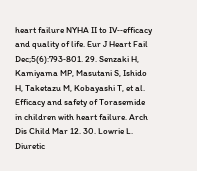heart failure NYHA II to IV‐‐efficacy and quality of life. Eur J Heart Fail Dec;5(6):793‐801. 29. Senzaki H, Kamiyama MP, Masutani S, Ishido H, Taketazu M, Kobayashi T, et al. Efficacy and safety of Torasemide in children with heart failure. Arch Dis Child Mar 12. 30. Lowrie L. Diuretic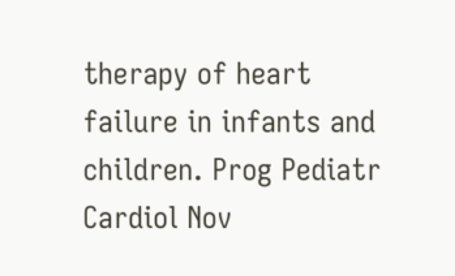therapy of heart failure in infants and children. Prog Pediatr Cardiol Nov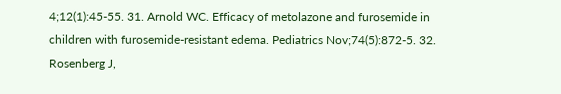4;12(1):45‐55. 31. Arnold WC. Efficacy of metolazone and furosemide in children with furosemide‐resistant edema. Pediatrics Nov;74(5):872‐5. 32. Rosenberg J,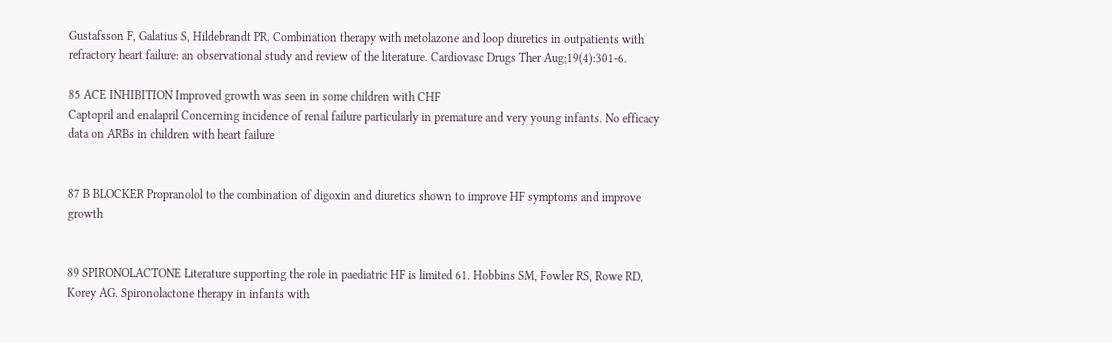Gustafsson F, Galatius S, Hildebrandt PR. Combination therapy with metolazone and loop diuretics in outpatients with refractory heart failure: an observational study and review of the literature. Cardiovasc Drugs Ther Aug;19(4):301‐6.

85 ACE INHIBITION Improved growth was seen in some children with CHF
Captopril and enalapril Concerning incidence of renal failure particularly in premature and very young infants. No efficacy data on ARBs in children with heart failure


87 B BLOCKER Propranolol to the combination of digoxin and diuretics shown to improve HF symptoms and improve growth


89 SPIRONOLACTONE Literature supporting the role in paediatric HF is limited 61. Hobbins SM, Fowler RS, Rowe RD, Korey AG. Spironolactone therapy in infants with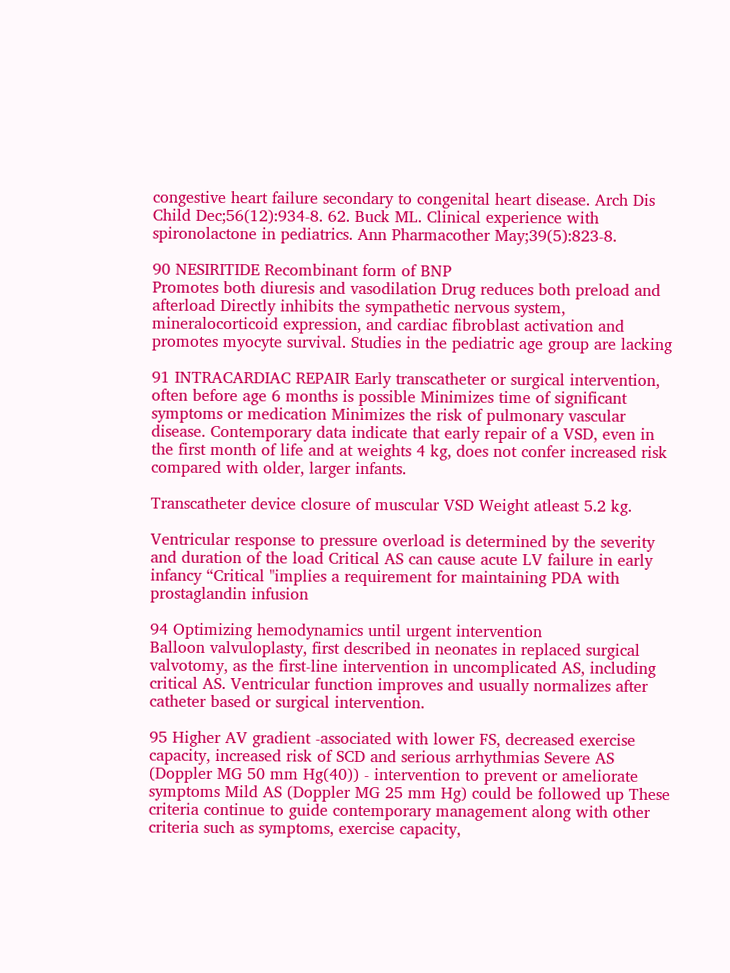congestive heart failure secondary to congenital heart disease. Arch Dis Child Dec;56(12):934‐8. 62. Buck ML. Clinical experience with spironolactone in pediatrics. Ann Pharmacother May;39(5):823‐8.

90 NESIRITIDE Recombinant form of BNP
Promotes both diuresis and vasodilation Drug reduces both preload and afterload Directly inhibits the sympathetic nervous system, mineralocorticoid expression, and cardiac fibroblast activation and promotes myocyte survival. Studies in the pediatric age group are lacking

91 INTRACARDIAC REPAIR Early transcatheter or surgical intervention, often before age 6 months is possible Minimizes time of significant symptoms or medication Minimizes the risk of pulmonary vascular disease. Contemporary data indicate that early repair of a VSD, even in the first month of life and at weights 4 kg, does not confer increased risk compared with older, larger infants.

Transcatheter device closure of muscular VSD Weight atleast 5.2 kg.

Ventricular response to pressure overload is determined by the severity and duration of the load Critical AS can cause acute LV failure in early infancy “Critical "implies a requirement for maintaining PDA with prostaglandin infusion

94 Optimizing hemodynamics until urgent intervention
Balloon valvuloplasty, first described in neonates in replaced surgical valvotomy, as the first-line intervention in uncomplicated AS, including critical AS. Ventricular function improves and usually normalizes after catheter based or surgical intervention.

95 Higher AV gradient -associated with lower FS, decreased exercise capacity, increased risk of SCD and serious arrhythmias Severe AS (Doppler MG 50 mm Hg(40)) - intervention to prevent or ameliorate symptoms Mild AS (Doppler MG 25 mm Hg) could be followed up These criteria continue to guide contemporary management along with other criteria such as symptoms, exercise capacity,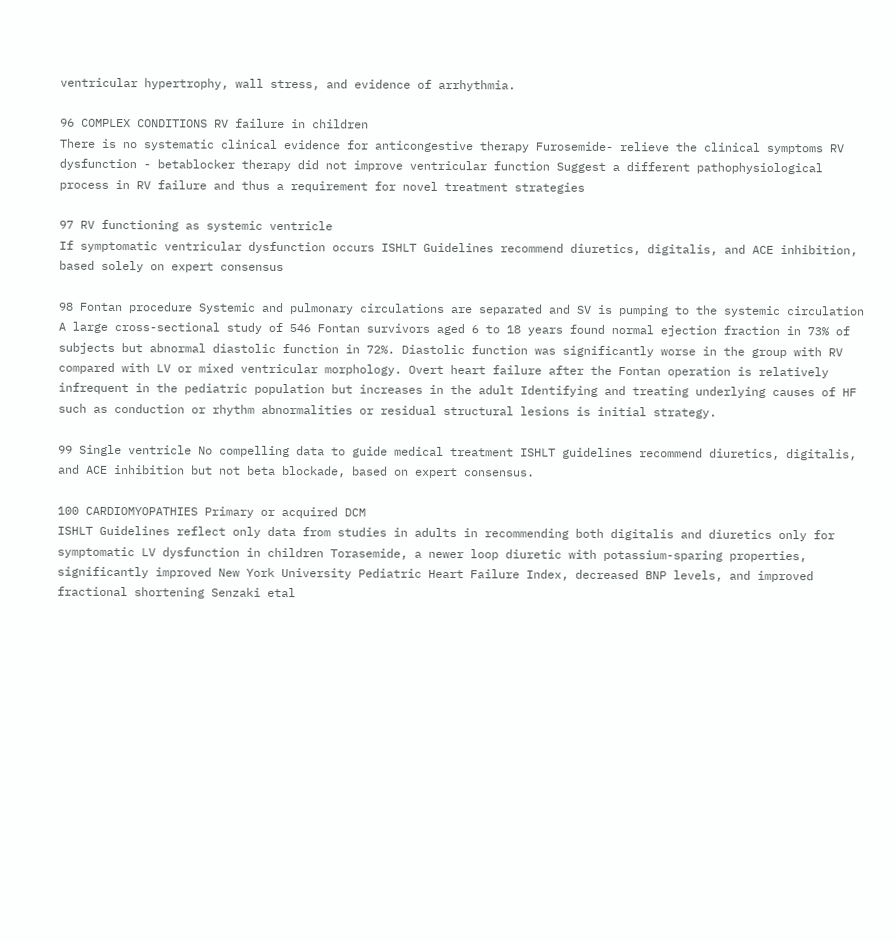ventricular hypertrophy, wall stress, and evidence of arrhythmia.

96 COMPLEX CONDITIONS RV failure in children
There is no systematic clinical evidence for anticongestive therapy Furosemide- relieve the clinical symptoms RV dysfunction - betablocker therapy did not improve ventricular function Suggest a different pathophysiological process in RV failure and thus a requirement for novel treatment strategies

97 RV functioning as systemic ventricle
If symptomatic ventricular dysfunction occurs ISHLT Guidelines recommend diuretics, digitalis, and ACE inhibition, based solely on expert consensus

98 Fontan procedure Systemic and pulmonary circulations are separated and SV is pumping to the systemic circulation A large cross-sectional study of 546 Fontan survivors aged 6 to 18 years found normal ejection fraction in 73% of subjects but abnormal diastolic function in 72%. Diastolic function was significantly worse in the group with RV compared with LV or mixed ventricular morphology. Overt heart failure after the Fontan operation is relatively infrequent in the pediatric population but increases in the adult Identifying and treating underlying causes of HF such as conduction or rhythm abnormalities or residual structural lesions is initial strategy.

99 Single ventricle No compelling data to guide medical treatment ISHLT guidelines recommend diuretics, digitalis, and ACE inhibition but not beta blockade, based on expert consensus.

100 CARDIOMYOPATHIES Primary or acquired DCM
ISHLT Guidelines reflect only data from studies in adults in recommending both digitalis and diuretics only for symptomatic LV dysfunction in children Torasemide, a newer loop diuretic with potassium-sparing properties, significantly improved New York University Pediatric Heart Failure Index, decreased BNP levels, and improved fractional shortening Senzaki etal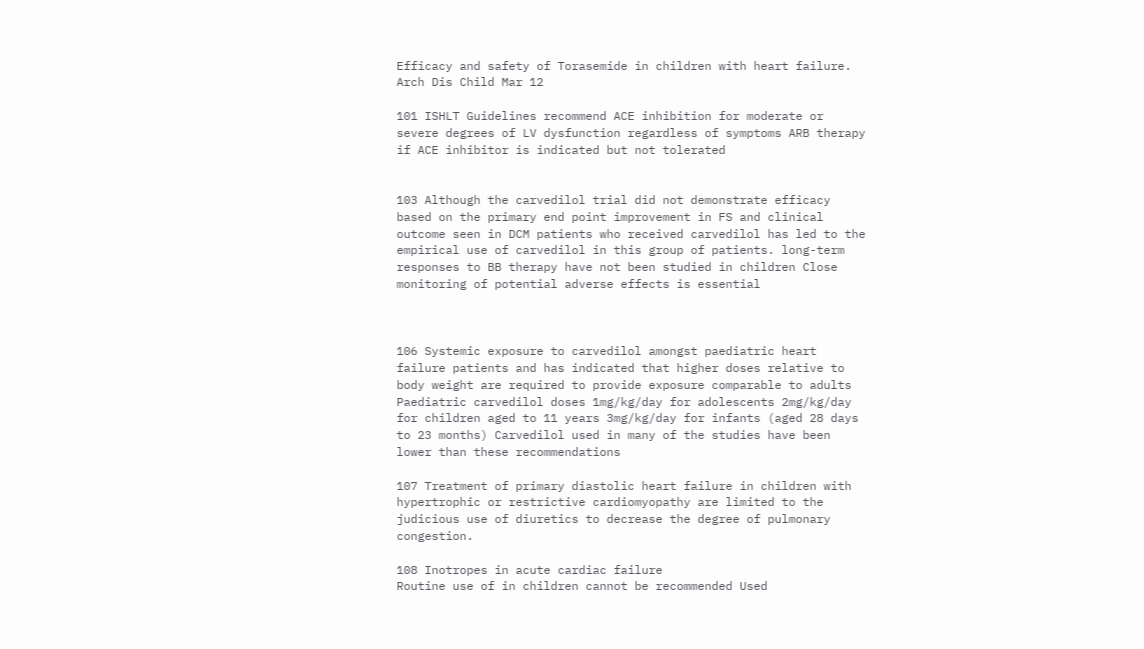Efficacy and safety of Torasemide in children with heart failure. Arch Dis Child Mar 12

101 ISHLT Guidelines recommend ACE inhibition for moderate or severe degrees of LV dysfunction regardless of symptoms ARB therapy if ACE inhibitor is indicated but not tolerated


103 Although the carvedilol trial did not demonstrate efficacy based on the primary end point improvement in FS and clinical outcome seen in DCM patients who received carvedilol has led to the empirical use of carvedilol in this group of patients. long-term responses to BB therapy have not been studied in children Close monitoring of potential adverse effects is essential



106 Systemic exposure to carvedilol amongst paediatric heart failure patients and has indicated that higher doses relative to body weight are required to provide exposure comparable to adults Paediatric carvedilol doses 1mg/kg/day for adolescents 2mg/kg/day for children aged to 11 years 3mg/kg/day for infants (aged 28 days to 23 months) Carvedilol used in many of the studies have been lower than these recommendations

107 Treatment of primary diastolic heart failure in children with hypertrophic or restrictive cardiomyopathy are limited to the judicious use of diuretics to decrease the degree of pulmonary congestion.

108 Inotropes in acute cardiac failure
Routine use of in children cannot be recommended Used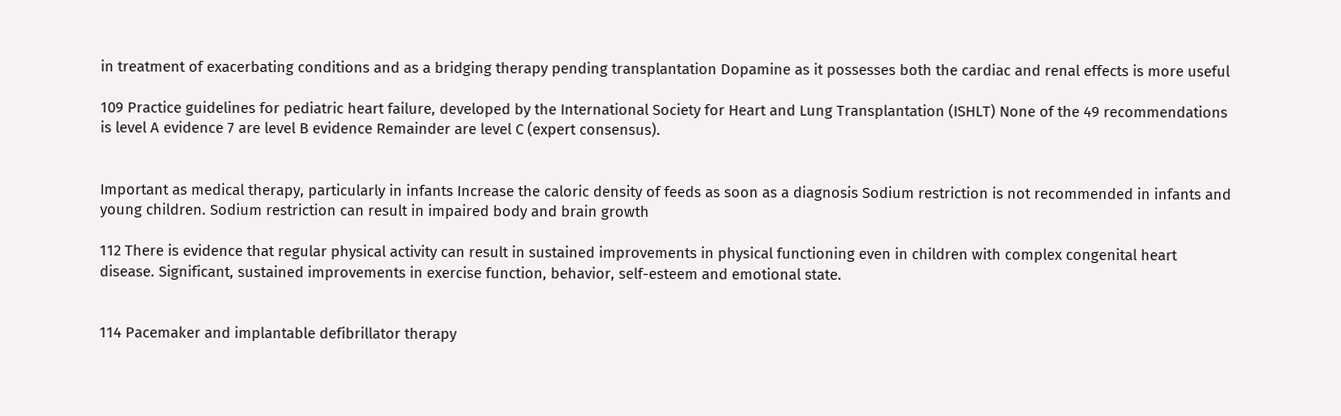in treatment of exacerbating conditions and as a bridging therapy pending transplantation Dopamine as it possesses both the cardiac and renal effects is more useful

109 Practice guidelines for pediatric heart failure, developed by the International Society for Heart and Lung Transplantation (ISHLT) None of the 49 recommendations is level A evidence 7 are level B evidence Remainder are level C (expert consensus).


Important as medical therapy, particularly in infants Increase the caloric density of feeds as soon as a diagnosis Sodium restriction is not recommended in infants and young children. Sodium restriction can result in impaired body and brain growth

112 There is evidence that regular physical activity can result in sustained improvements in physical functioning even in children with complex congenital heart disease. Significant, sustained improvements in exercise function, behavior, self-esteem and emotional state.


114 Pacemaker and implantable defibrillator therapy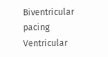Biventricular pacing Ventricular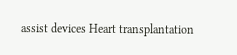assist devices Heart transplantation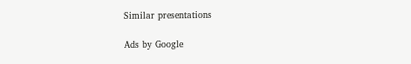Similar presentations

Ads by Google